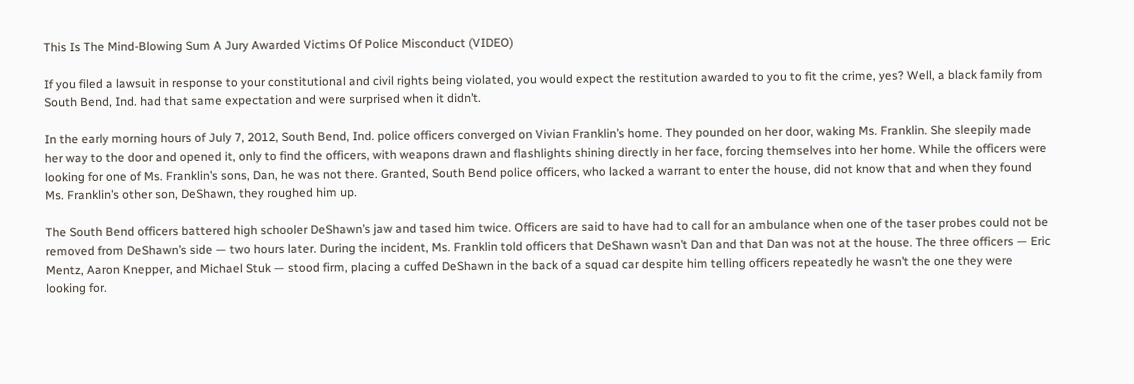This Is The Mind-Blowing Sum A Jury Awarded Victims Of Police Misconduct (VIDEO)

If you filed a lawsuit in response to your constitutional and civil rights being violated, you would expect the restitution awarded to you to fit the crime, yes? Well, a black family from South Bend, Ind. had that same expectation and were surprised when it didn’t.

In the early morning hours of July 7, 2012, South Bend, Ind. police officers converged on Vivian Franklin’s home. They pounded on her door, waking Ms. Franklin. She sleepily made her way to the door and opened it, only to find the officers, with weapons drawn and flashlights shining directly in her face, forcing themselves into her home. While the officers were looking for one of Ms. Franklin’s sons, Dan, he was not there. Granted, South Bend police officers, who lacked a warrant to enter the house, did not know that and when they found Ms. Franklin’s other son, DeShawn, they roughed him up.

The South Bend officers battered high schooler DeShawn’s jaw and tased him twice. Officers are said to have had to call for an ambulance when one of the taser probes could not be removed from DeShawn’s side — two hours later. During the incident, Ms. Franklin told officers that DeShawn wasn’t Dan and that Dan was not at the house. The three officers — Eric Mentz, Aaron Knepper, and Michael Stuk — stood firm, placing a cuffed DeShawn in the back of a squad car despite him telling officers repeatedly he wasn’t the one they were looking for.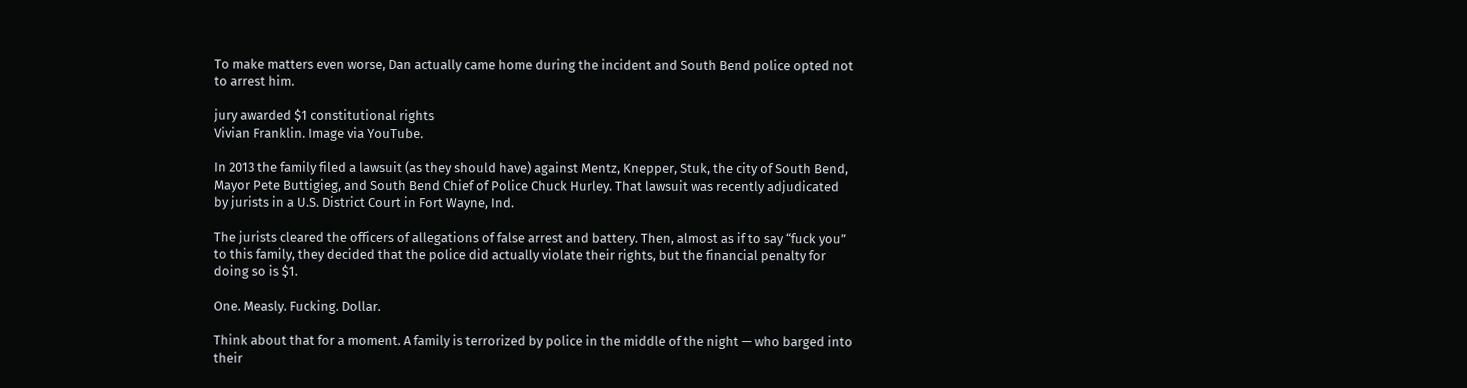To make matters even worse, Dan actually came home during the incident and South Bend police opted not to arrest him.

jury awarded $1 constitutional rights
Vivian Franklin. Image via YouTube.

In 2013 the family filed a lawsuit (as they should have) against Mentz, Knepper, Stuk, the city of South Bend, Mayor Pete Buttigieg, and South Bend Chief of Police Chuck Hurley. That lawsuit was recently adjudicated by jurists in a U.S. District Court in Fort Wayne, Ind.

The jurists cleared the officers of allegations of false arrest and battery. Then, almost as if to say “fuck you” to this family, they decided that the police did actually violate their rights, but the financial penalty for doing so is $1.

One. Measly. Fucking. Dollar.

Think about that for a moment. A family is terrorized by police in the middle of the night — who barged into their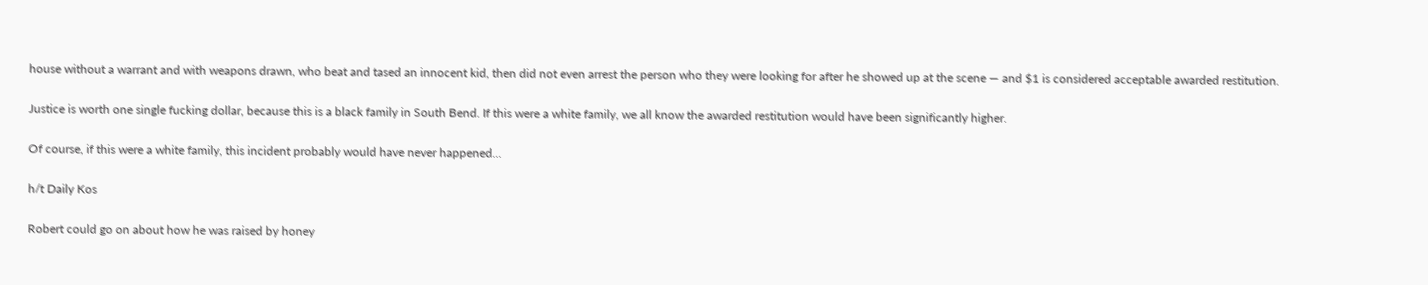house without a warrant and with weapons drawn, who beat and tased an innocent kid, then did not even arrest the person who they were looking for after he showed up at the scene — and $1 is considered acceptable awarded restitution.

Justice is worth one single fucking dollar, because this is a black family in South Bend. If this were a white family, we all know the awarded restitution would have been significantly higher.

Of course, if this were a white family, this incident probably would have never happened…

h/t Daily Kos

Robert could go on about how he was raised by honey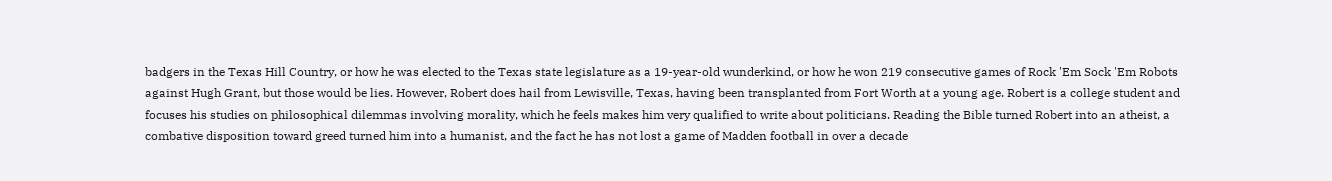badgers in the Texas Hill Country, or how he was elected to the Texas state legislature as a 19-year-old wunderkind, or how he won 219 consecutive games of Rock 'Em Sock 'Em Robots against Hugh Grant, but those would be lies. However, Robert does hail from Lewisville, Texas, having been transplanted from Fort Worth at a young age. Robert is a college student and focuses his studies on philosophical dilemmas involving morality, which he feels makes him very qualified to write about politicians. Reading the Bible turned Robert into an atheist, a combative disposition toward greed turned him into a humanist, and the fact he has not lost a game of Madden football in over a decade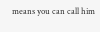means you can call him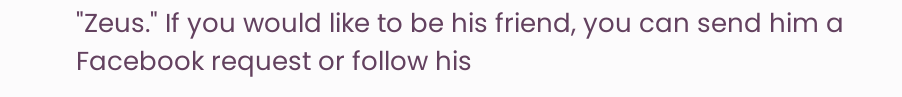"Zeus." If you would like to be his friend, you can send him a Facebook request or follow his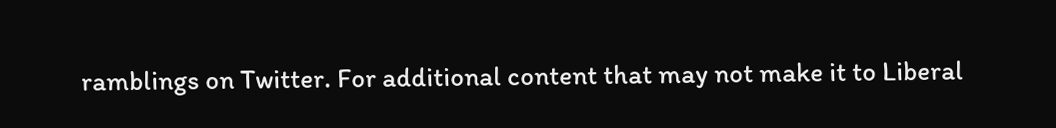ramblings on Twitter. For additional content that may not make it to Liberal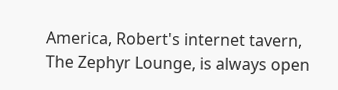America, Robert's internet tavern, The Zephyr Lounge, is always open